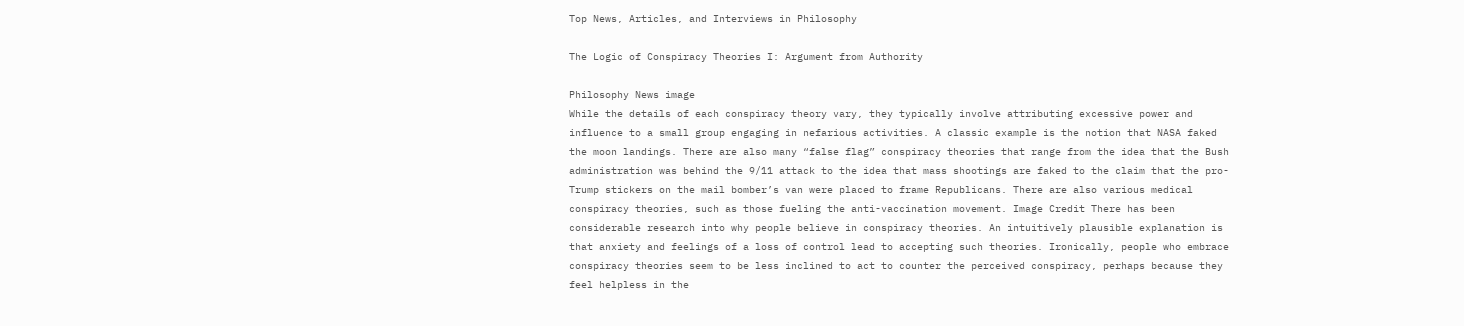Top News, Articles, and Interviews in Philosophy

The Logic of Conspiracy Theories I: Argument from Authority

Philosophy News image
While the details of each conspiracy theory vary, they typically involve attributing excessive power and influence to a small group engaging in nefarious activities. A classic example is the notion that NASA faked the moon landings. There are also many “false flag” conspiracy theories that range from the idea that the Bush administration was behind the 9/11 attack to the idea that mass shootings are faked to the claim that the pro-Trump stickers on the mail bomber’s van were placed to frame Republicans. There are also various medical conspiracy theories, such as those fueling the anti-vaccination movement. Image Credit There has been considerable research into why people believe in conspiracy theories. An intuitively plausible explanation is that anxiety and feelings of a loss of control lead to accepting such theories. Ironically, people who embrace conspiracy theories seem to be less inclined to act to counter the perceived conspiracy, perhaps because they feel helpless in the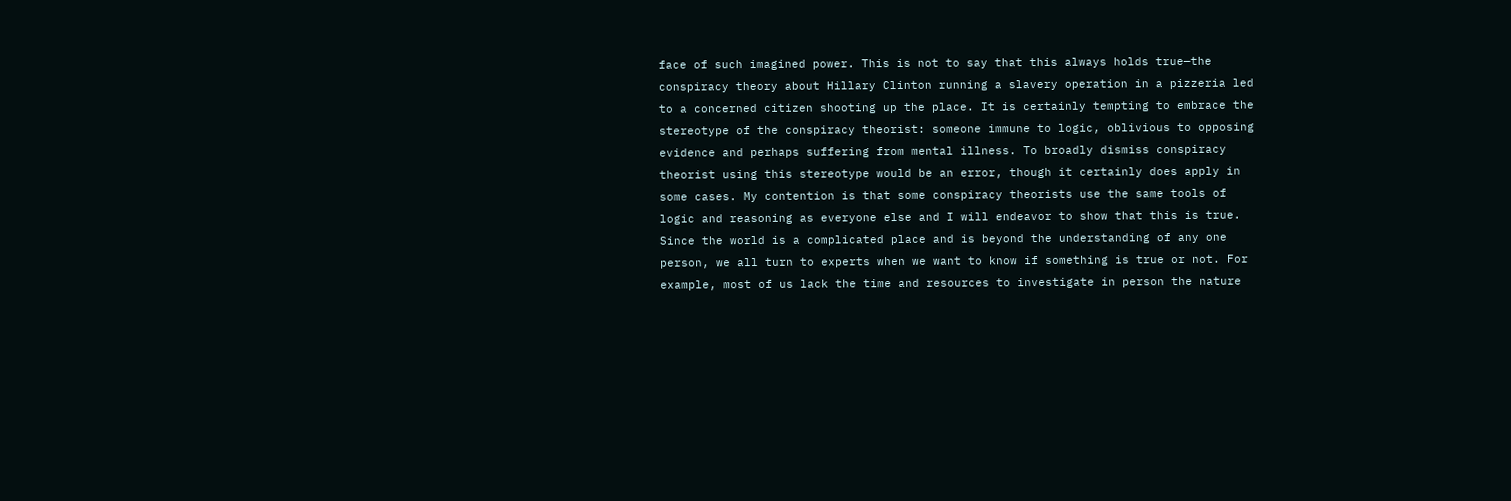face of such imagined power. This is not to say that this always holds true—the conspiracy theory about Hillary Clinton running a slavery operation in a pizzeria led to a concerned citizen shooting up the place. It is certainly tempting to embrace the stereotype of the conspiracy theorist: someone immune to logic, oblivious to opposing evidence and perhaps suffering from mental illness. To broadly dismiss conspiracy theorist using this stereotype would be an error, though it certainly does apply in some cases. My contention is that some conspiracy theorists use the same tools of logic and reasoning as everyone else and I will endeavor to show that this is true. Since the world is a complicated place and is beyond the understanding of any one person, we all turn to experts when we want to know if something is true or not. For example, most of us lack the time and resources to investigate in person the nature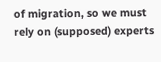of migration, so we must rely on (supposed) experts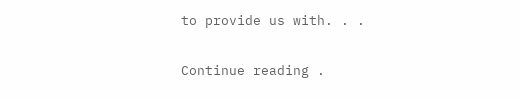to provide us with. . .

Continue reading .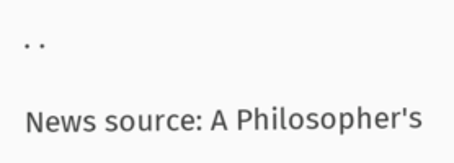. .

News source: A Philosopher's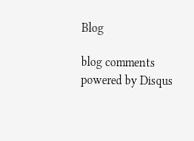Blog

blog comments powered by Disqus